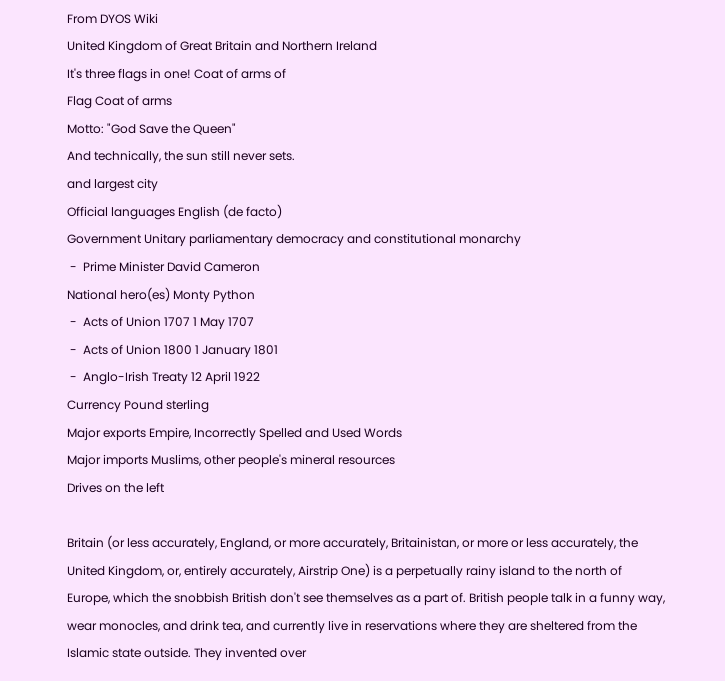From DYOS Wiki
United Kingdom of Great Britain and Northern Ireland
It's three flags in one! Coat of arms of
Flag Coat of arms
Motto: "God Save the Queen"
And technically, the sun still never sets.
and largest city
Official languages English (de facto)
Government Unitary parliamentary democracy and constitutional monarchy
 -  Prime Minister David Cameron
National hero(es) Monty Python
 -  Acts of Union 1707 1 May 1707
 -  Acts of Union 1800 1 January 1801
 -  Anglo-Irish Treaty 12 April 1922
Currency Pound sterling
Major exports Empire, Incorrectly Spelled and Used Words
Major imports Muslims, other people's mineral resources
Drives on the left

Britain (or less accurately, England, or more accurately, Britainistan, or more or less accurately, the United Kingdom, or, entirely accurately, Airstrip One) is a perpetually rainy island to the north of Europe, which the snobbish British don't see themselves as a part of. British people talk in a funny way, wear monocles, and drink tea, and currently live in reservations where they are sheltered from the Islamic state outside. They invented over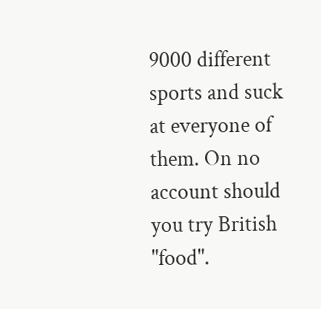9000 different sports and suck at everyone of them. On no account should you try British "food".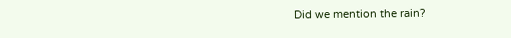Did we mention the rain?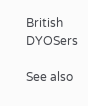British DYOSers

See also